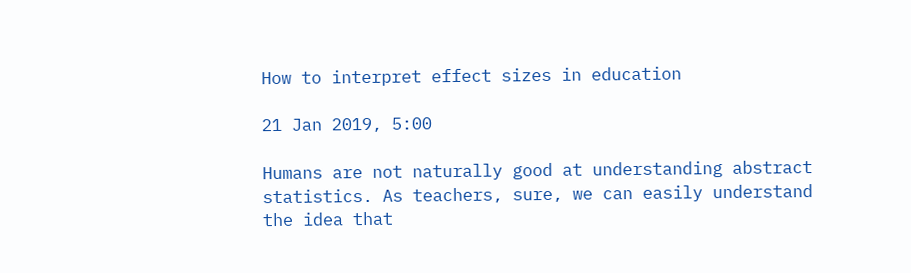How to interpret effect sizes in education

21 Jan 2019, 5:00

Humans are not naturally good at understanding abstract statistics. As teachers, sure, we can easily understand the idea that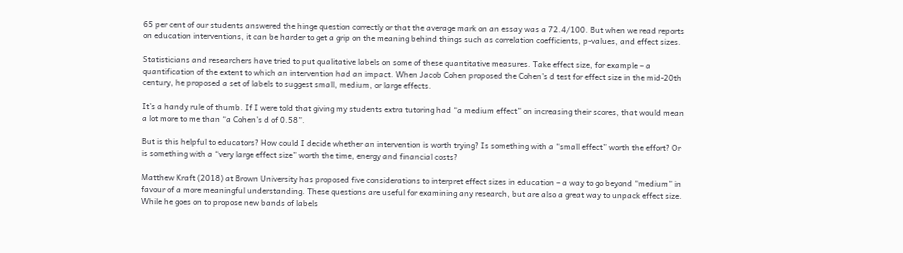65 per cent of our students answered the hinge question correctly or that the average mark on an essay was a 72.4/100. But when we read reports on education interventions, it can be harder to get a grip on the meaning behind things such as correlation coefficients, p-values, and effect sizes.

Statisticians and researchers have tried to put qualitative labels on some of these quantitative measures. Take effect size, for example – a quantification of the extent to which an intervention had an impact. When Jacob Cohen proposed the Cohen’s d test for effect size in the mid-20th century, he proposed a set of labels to suggest small, medium, or large effects.

It’s a handy rule of thumb. If I were told that giving my students extra tutoring had “a medium effect” on increasing their scores, that would mean a lot more to me than “a Cohen’s d of 0.58”.

But is this helpful to educators? How could I decide whether an intervention is worth trying? Is something with a “small effect” worth the effort? Or is something with a “very large effect size” worth the time, energy and financial costs?

Matthew Kraft (2018) at Brown University has proposed five considerations to interpret effect sizes in education – a way to go beyond “medium” in favour of a more meaningful understanding. These questions are useful for examining any research, but are also a great way to unpack effect size. While he goes on to propose new bands of labels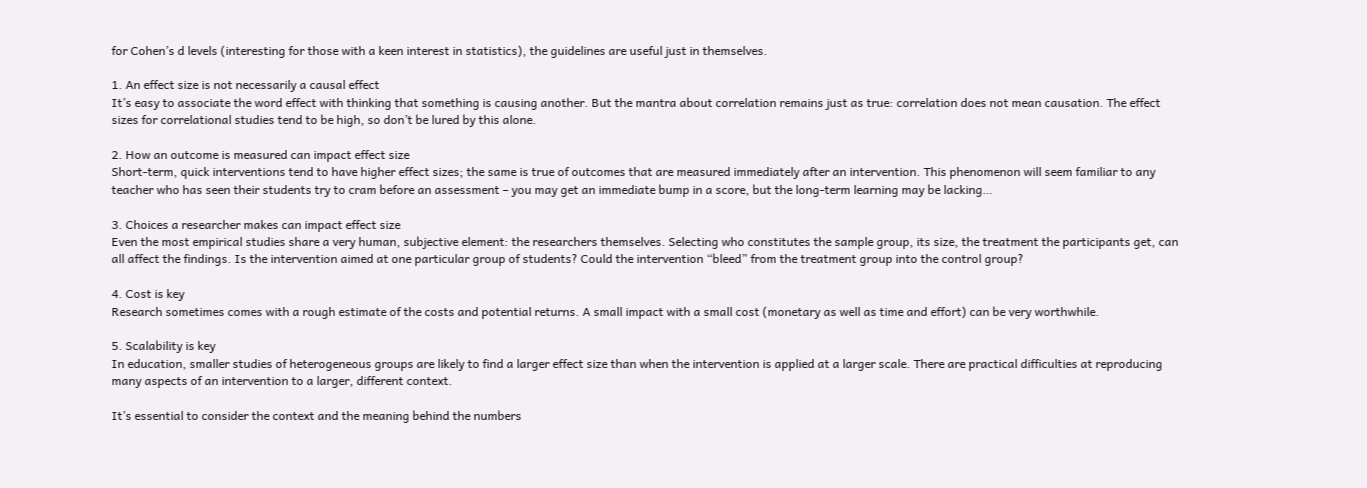for Cohen’s d levels (interesting for those with a keen interest in statistics), the guidelines are useful just in themselves.

1. An effect size is not necessarily a causal effect
It’s easy to associate the word effect with thinking that something is causing another. But the mantra about correlation remains just as true: correlation does not mean causation. The effect sizes for correlational studies tend to be high, so don’t be lured by this alone.

2. How an outcome is measured can impact effect size
Short-term, quick interventions tend to have higher effect sizes; the same is true of outcomes that are measured immediately after an intervention. This phenomenon will seem familiar to any teacher who has seen their students try to cram before an assessment – you may get an immediate bump in a score, but the long-term learning may be lacking…

3. Choices a researcher makes can impact effect size
Even the most empirical studies share a very human, subjective element: the researchers themselves. Selecting who constitutes the sample group, its size, the treatment the participants get, can all affect the findings. Is the intervention aimed at one particular group of students? Could the intervention “bleed” from the treatment group into the control group?

4. Cost is key
Research sometimes comes with a rough estimate of the costs and potential returns. A small impact with a small cost (monetary as well as time and effort) can be very worthwhile.

5. Scalability is key
In education, smaller studies of heterogeneous groups are likely to find a larger effect size than when the intervention is applied at a larger scale. There are practical difficulties at reproducing many aspects of an intervention to a larger, different context.

It’s essential to consider the context and the meaning behind the numbers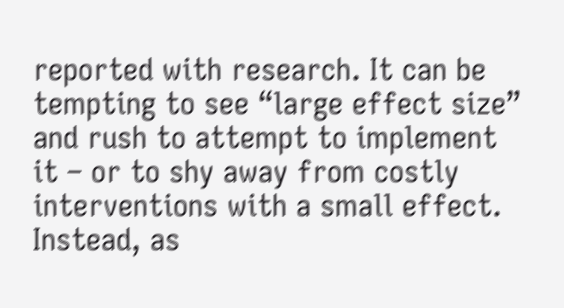reported with research. It can be tempting to see “large effect size” and rush to attempt to implement it – or to shy away from costly interventions with a small effect. Instead, as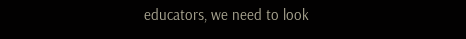educators, we need to look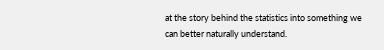at the story behind the statistics into something we can better naturally understand.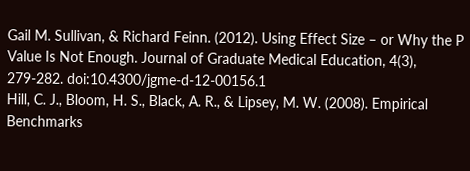Gail M. Sullivan, & Richard Feinn. (2012). Using Effect Size – or Why the P Value Is Not Enough. Journal of Graduate Medical Education, 4(3), 279-282. doi:10.4300/jgme-d-12-00156.1
Hill, C. J., Bloom, H. S., Black, A. R., & Lipsey, M. W. (2008). Empirical Benchmarks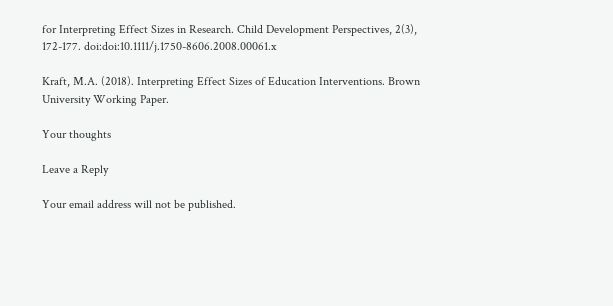for Interpreting Effect Sizes in Research. Child Development Perspectives, 2(3), 172-177. doi:doi:10.1111/j.1750-8606.2008.00061.x

Kraft, M.A. (2018). Interpreting Effect Sizes of Education Interventions. Brown University Working Paper.

Your thoughts

Leave a Reply

Your email address will not be published.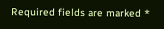Required fields are marked *